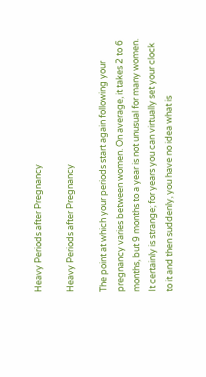Heavy Periods after Pregnancy

Heavy Periods after Pregnancy

The point at which your periods start again following your pregnancy varies between women. On average, it takes 2 to 6 months, but 9 months to a year is not unusual for many women. It certainly is strange; for years you can virtually set your clock to it and then suddenly, you have no idea what is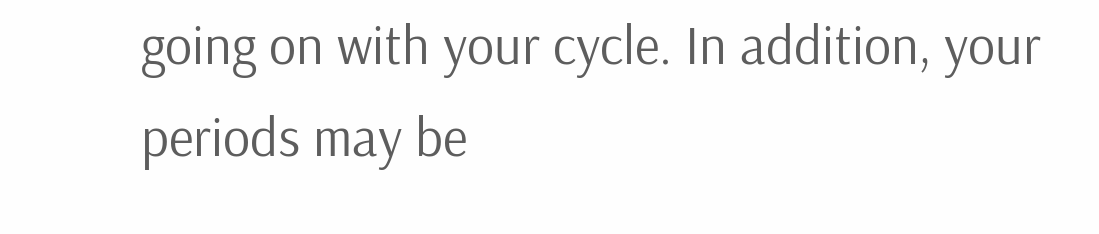going on with your cycle. In addition, your periods may be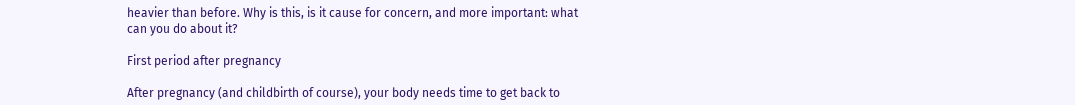heavier than before. Why is this, is it cause for concern, and more important: what can you do about it?

First period after pregnancy

After pregnancy (and childbirth of course), your body needs time to get back to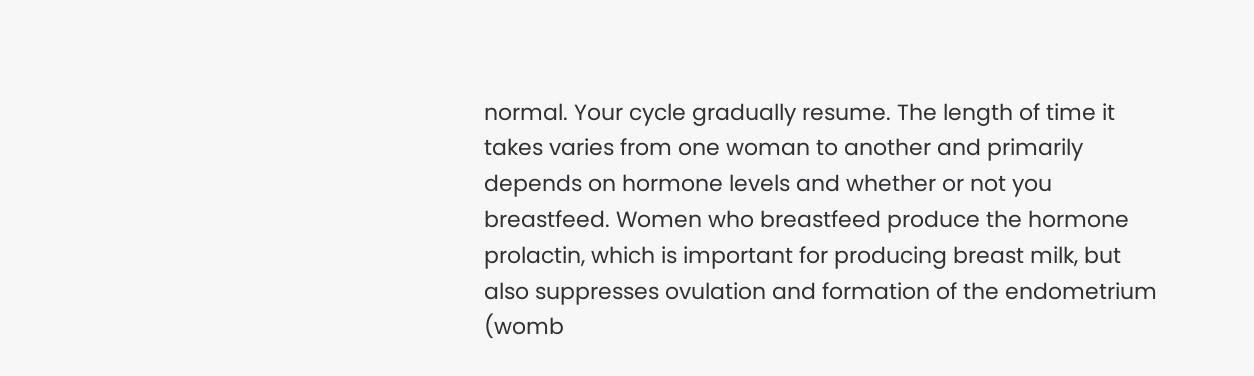normal. Your cycle gradually resume. The length of time it takes varies from one woman to another and primarily depends on hormone levels and whether or not you breastfeed. Women who breastfeed produce the hormone prolactin, which is important for producing breast milk, but also suppresses ovulation and formation of the endometrium (womb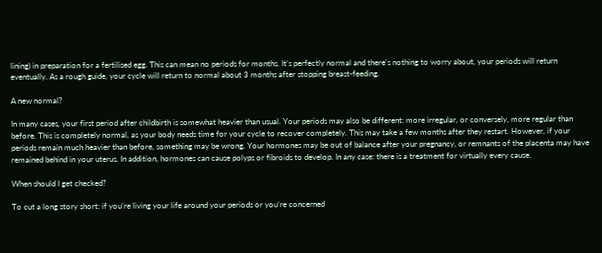lining) in preparation for a fertilised egg. This can mean no periods for months. It’s perfectly normal and there’s nothing to worry about, your periods will return eventually. As a rough guide, your cycle will return to normal about 3 months after stopping breast-feeding.

A new normal?

In many cases, your first period after childbirth is somewhat heavier than usual. Your periods may also be different: more irregular, or conversely, more regular than before. This is completely normal, as your body needs time for your cycle to recover completely. This may take a few months after they restart. However, if your periods remain much heavier than before, something may be wrong. Your hormones may be out of balance after your pregnancy, or remnants of the placenta may have remained behind in your uterus. In addition, hormones can cause polyps or fibroids to develop. In any case: there is a treatment for virtually every cause.

When should I get checked?

To cut a long story short: if you’re living your life around your periods or you’re concerned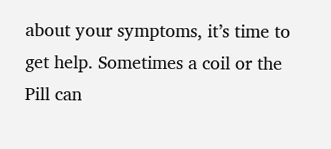about your symptoms, it’s time to get help. Sometimes a coil or the Pill can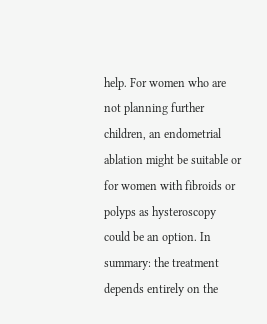help. For women who are not planning further children, an endometrial ablation might be suitable or for women with fibroids or polyps as hysteroscopy could be an option. In summary: the treatment depends entirely on the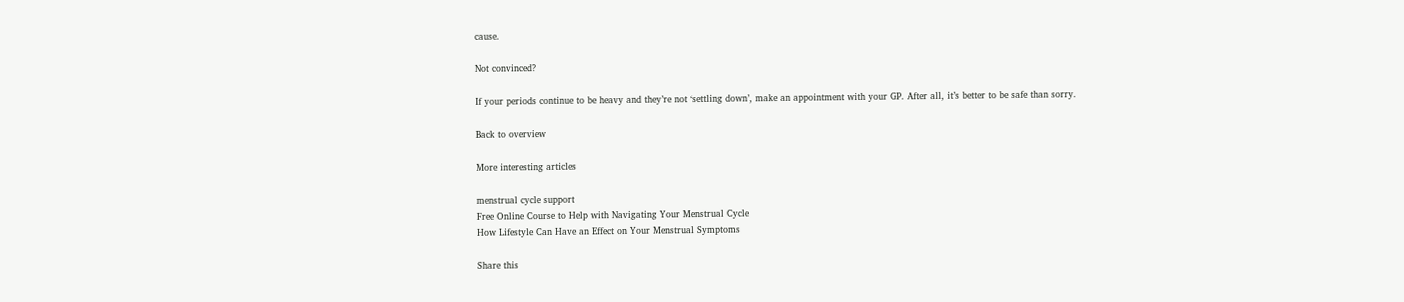cause.

Not convinced?

If your periods continue to be heavy and they’re not ‘settling down’, make an appointment with your GP. After all, it’s better to be safe than sorry.

Back to overview

More interesting articles

menstrual cycle support
Free Online Course to Help with Navigating Your Menstrual Cycle
How Lifestyle Can Have an Effect on Your Menstrual Symptoms

Share this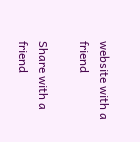website with a friend

Share with a friend